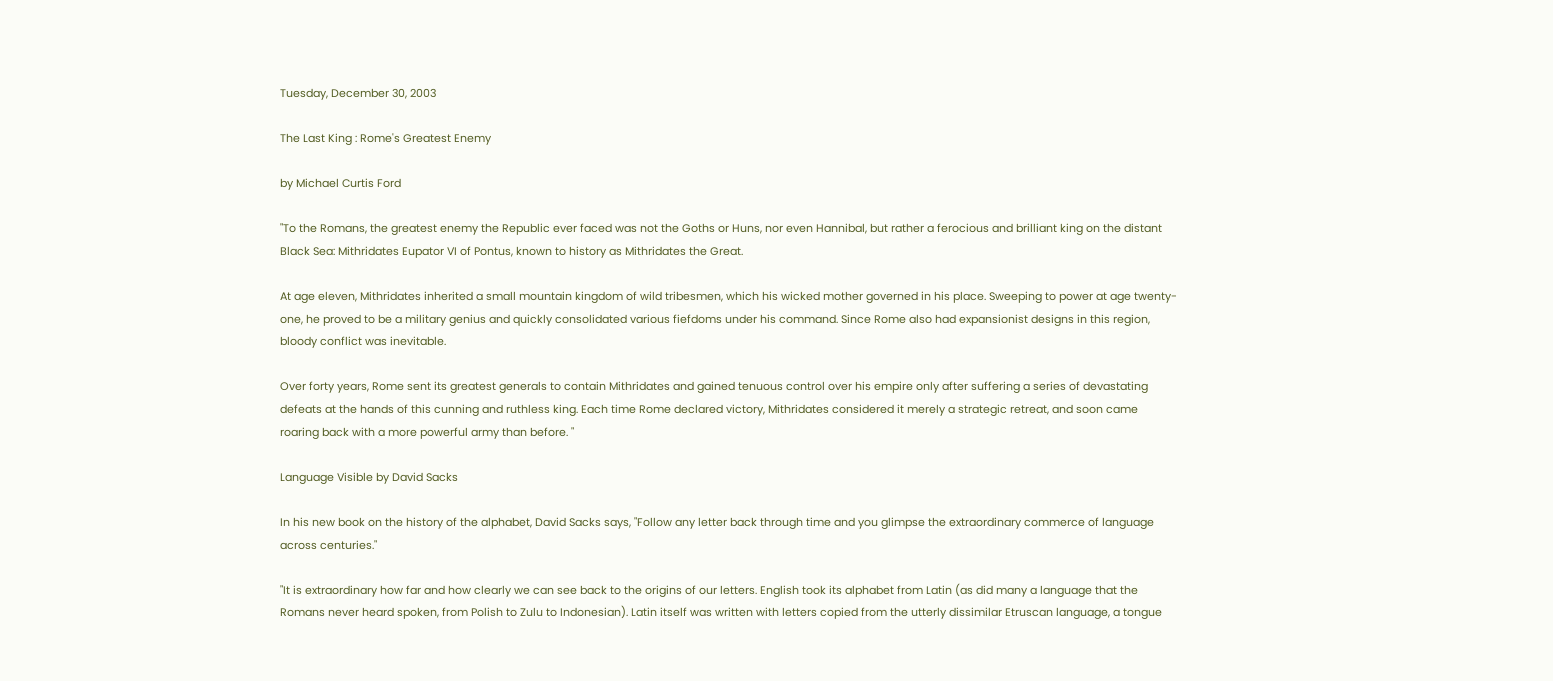Tuesday, December 30, 2003

The Last King : Rome's Greatest Enemy

by Michael Curtis Ford

"To the Romans, the greatest enemy the Republic ever faced was not the Goths or Huns, nor even Hannibal, but rather a ferocious and brilliant king on the distant Black Sea: Mithridates Eupator VI of Pontus, known to history as Mithridates the Great.

At age eleven, Mithridates inherited a small mountain kingdom of wild tribesmen, which his wicked mother governed in his place. Sweeping to power at age twenty-one, he proved to be a military genius and quickly consolidated various fiefdoms under his command. Since Rome also had expansionist designs in this region, bloody conflict was inevitable.

Over forty years, Rome sent its greatest generals to contain Mithridates and gained tenuous control over his empire only after suffering a series of devastating defeats at the hands of this cunning and ruthless king. Each time Rome declared victory, Mithridates considered it merely a strategic retreat, and soon came roaring back with a more powerful army than before. "

Language Visible by David Sacks

In his new book on the history of the alphabet, David Sacks says, "Follow any letter back through time and you glimpse the extraordinary commerce of language across centuries."

"It is extraordinary how far and how clearly we can see back to the origins of our letters. English took its alphabet from Latin (as did many a language that the Romans never heard spoken, from Polish to Zulu to Indonesian). Latin itself was written with letters copied from the utterly dissimilar Etruscan language, a tongue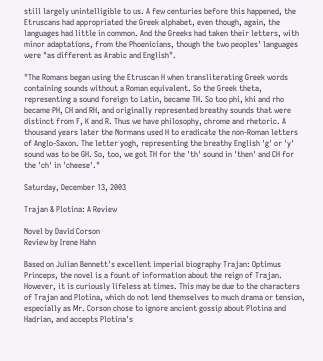still largely unintelligible to us. A few centuries before this happened, the Etruscans had appropriated the Greek alphabet, even though, again, the languages had little in common. And the Greeks had taken their letters, with minor adaptations, from the Phoenicians, though the two peoples' languages were "as different as Arabic and English".

"The Romans began using the Etruscan H when transliterating Greek words containing sounds without a Roman equivalent. So the Greek theta, representing a sound foreign to Latin, became TH. So too phi, khi and rho became PH, CH and RH, and originally represented breathy sounds that were distinct from F, K and R. Thus we have philosophy, chrome and rhetoric. A thousand years later the Normans used H to eradicate the non-Roman letters of Anglo-Saxon. The letter yogh, representing the breathy English 'g' or 'y' sound was to be GH. So, too, we got TH for the 'th' sound in 'then' and CH for the 'ch' in 'cheese'."

Saturday, December 13, 2003

Trajan & Plotina: A Review

Novel by David Corson
Review by Irene Hahn

Based on Julian Bennett's excellent imperial biography Trajan: Optimus Princeps, the novel is a fount of information about the reign of Trajan. However, it is curiously lifeless at times. This may be due to the characters of Trajan and Plotina, which do not lend themselves to much drama or tension, especially as Mr. Corson chose to ignore ancient gossip about Plotina and Hadrian, and accepts Plotina's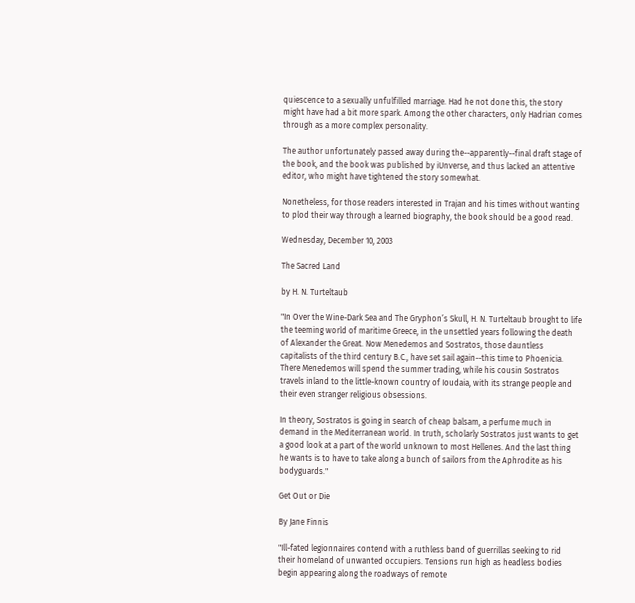quiescence to a sexually unfulfilled marriage. Had he not done this, the story might have had a bit more spark. Among the other characters, only Hadrian comes through as a more complex personality.

The author unfortunately passed away during the--apparently--final draft stage of the book, and the book was published by iUnverse, and thus lacked an attentive editor, who might have tightened the story somewhat.

Nonetheless, for those readers interested in Trajan and his times without wanting to plod their way through a learned biography, the book should be a good read.

Wednesday, December 10, 2003

The Sacred Land

by H. N. Turteltaub

"In Over the Wine-Dark Sea and The Gryphon’s Skull, H. N. Turteltaub brought to life the teeming world of maritime Greece, in the unsettled years following the death of Alexander the Great. Now Menedemos and Sostratos, those dauntless capitalists of the third century B.C., have set sail again--this time to Phoenicia. There Menedemos will spend the summer trading, while his cousin Sostratos travels inland to the little-known country of Ioudaia, with its strange people and their even stranger religious obsessions.

In theory, Sostratos is going in search of cheap balsam, a perfume much in demand in the Mediterranean world. In truth, scholarly Sostratos just wants to get a good look at a part of the world unknown to most Hellenes. And the last thing he wants is to have to take along a bunch of sailors from the Aphrodite as his bodyguards."

Get Out or Die

By Jane Finnis

"Ill-fated legionnaires contend with a ruthless band of guerrillas seeking to rid their homeland of unwanted occupiers. Tensions run high as headless bodies begin appearing along the roadways of remote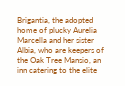Brigantia, the adopted home of plucky Aurelia Marcella and her sister Albia, who are keepers of the Oak Tree Mansio, an inn catering to the elite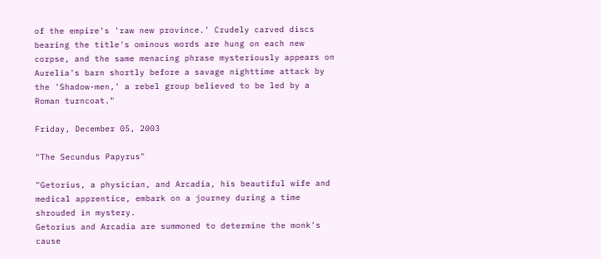of the empire's 'raw new province.' Crudely carved discs bearing the title's ominous words are hung on each new corpse, and the same menacing phrase mysteriously appears on Aurelia's barn shortly before a savage nighttime attack by the 'Shadow-men,' a rebel group believed to be led by a Roman turncoat."

Friday, December 05, 2003

"The Secundus Papyrus"

"Getorius, a physician, and Arcadia, his beautiful wife and medical apprentice, embark on a journey during a time shrouded in mystery.
Getorius and Arcadia are summoned to determine the monk's cause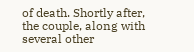of death. Shortly after, the couple, along with several other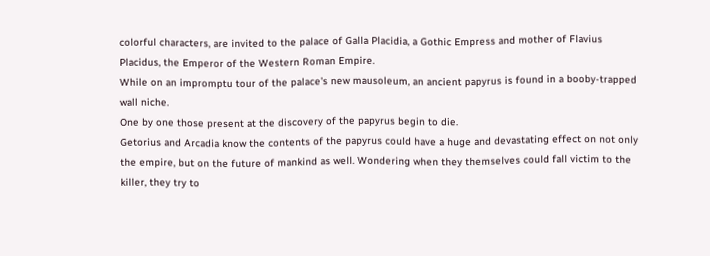colorful characters, are invited to the palace of Galla Placidia, a Gothic Empress and mother of Flavius Placidus, the Emperor of the Western Roman Empire.
While on an impromptu tour of the palace's new mausoleum, an ancient papyrus is found in a booby-trapped wall niche.
One by one those present at the discovery of the papyrus begin to die.
Getorius and Arcadia know the contents of the papyrus could have a huge and devastating effect on not only the empire, but on the future of mankind as well. Wondering when they themselves could fall victim to the killer, they try to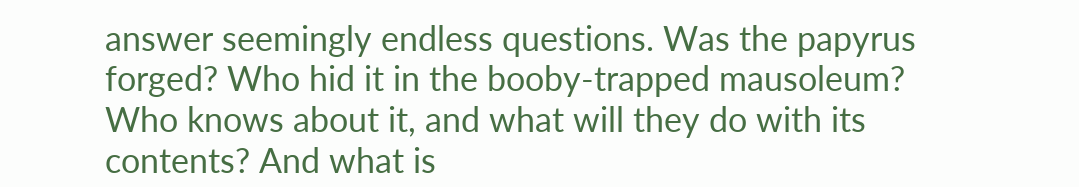answer seemingly endless questions. Was the papyrus forged? Who hid it in the booby-trapped mausoleum? Who knows about it, and what will they do with its contents? And what is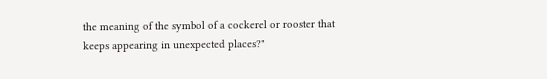the meaning of the symbol of a cockerel or rooster that keeps appearing in unexpected places?"